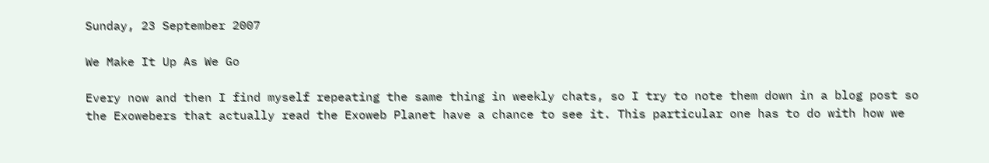Sunday, 23 September 2007

We Make It Up As We Go

Every now and then I find myself repeating the same thing in weekly chats, so I try to note them down in a blog post so the Exowebers that actually read the Exoweb Planet have a chance to see it. This particular one has to do with how we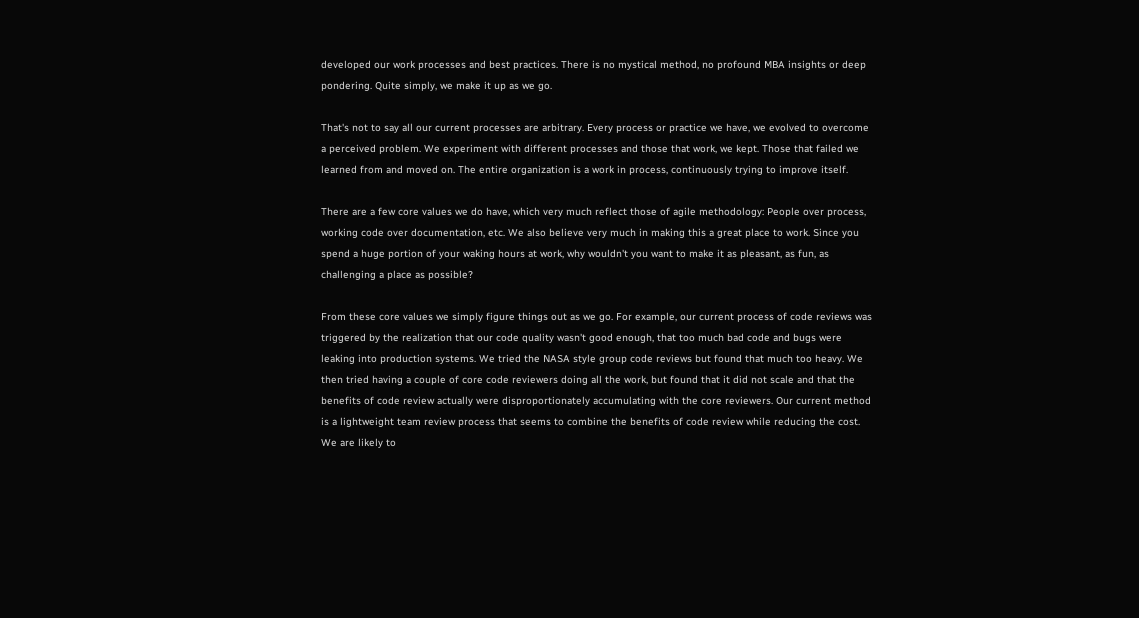developed our work processes and best practices. There is no mystical method, no profound MBA insights or deep pondering. Quite simply, we make it up as we go.

That's not to say all our current processes are arbitrary. Every process or practice we have, we evolved to overcome a perceived problem. We experiment with different processes and those that work, we kept. Those that failed we learned from and moved on. The entire organization is a work in process, continuously trying to improve itself.

There are a few core values we do have, which very much reflect those of agile methodology: People over process, working code over documentation, etc. We also believe very much in making this a great place to work. Since you spend a huge portion of your waking hours at work, why wouldn't you want to make it as pleasant, as fun, as challenging a place as possible?

From these core values we simply figure things out as we go. For example, our current process of code reviews was triggered by the realization that our code quality wasn't good enough, that too much bad code and bugs were leaking into production systems. We tried the NASA style group code reviews but found that much too heavy. We then tried having a couple of core code reviewers doing all the work, but found that it did not scale and that the benefits of code review actually were disproportionately accumulating with the core reviewers. Our current method is a lightweight team review process that seems to combine the benefits of code review while reducing the cost. We are likely to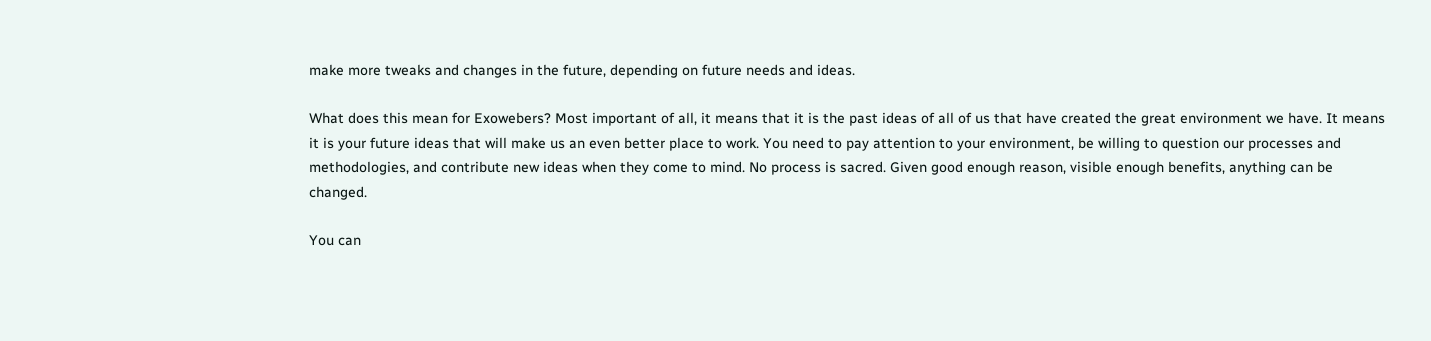make more tweaks and changes in the future, depending on future needs and ideas.

What does this mean for Exowebers? Most important of all, it means that it is the past ideas of all of us that have created the great environment we have. It means it is your future ideas that will make us an even better place to work. You need to pay attention to your environment, be willing to question our processes and methodologies, and contribute new ideas when they come to mind. No process is sacred. Given good enough reason, visible enough benefits, anything can be changed.

You can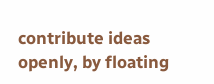contribute ideas openly, by floating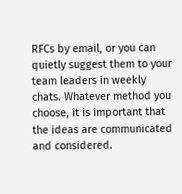RFCs by email, or you can quietly suggest them to your team leaders in weekly chats. Whatever method you choose, it is important that the ideas are communicated and considered.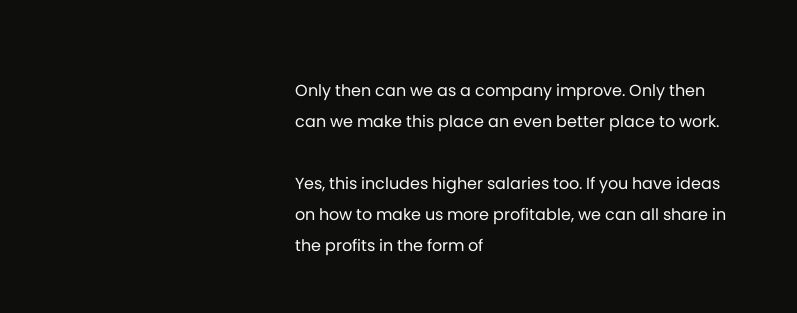Only then can we as a company improve. Only then can we make this place an even better place to work.

Yes, this includes higher salaries too. If you have ideas on how to make us more profitable, we can all share in the profits in the form of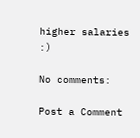higher salaries :)

No comments:

Post a Comment